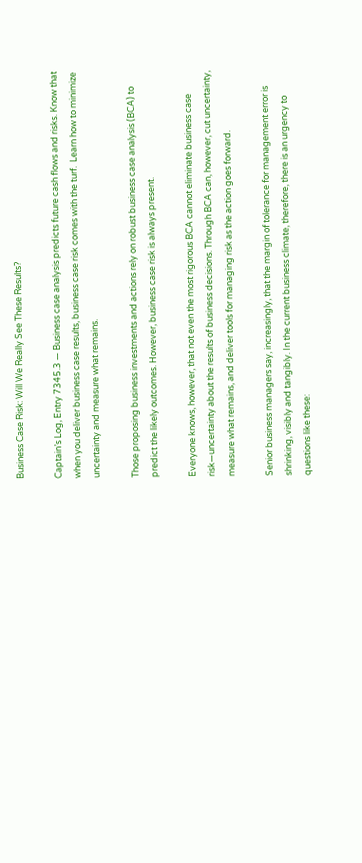Business Case Risk: Will We Really See These Results?

Captain’s Log, Entry 7345.3 — Business case analysis predicts future cash flows and risks. Know that when you deliver business case results, business case risk comes with the turf.  Learn how to minimize uncertainty and measure what remains.

Those proposing business investments and actions rely on robust business case analysis (BCA) to predict the likely outcomes. However, business case risk is always present.

Everyone knows, however, that not even the most rigorous BCA cannot eliminate business case risk—uncertainty about the results of business decisions. Through BCA can, however, cut uncertainty, measure what remains, and deliver tools for managing risk as the action goes forward.

Senior business managers say, increasingly, that the margin of tolerance for management error is shrinking, visibly and tangibly. In the current business climate, therefore, there is an urgency to questions like these: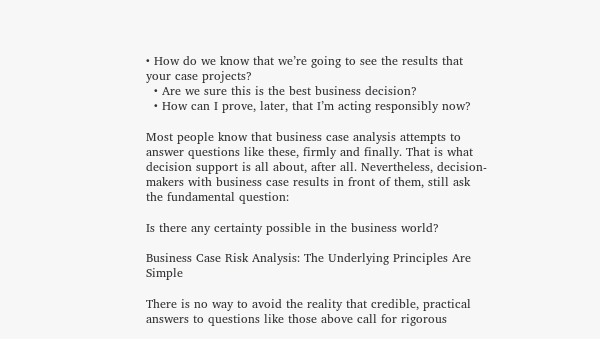• How do we know that we’re going to see the results that your case projects?
  • Are we sure this is the best business decision?
  • How can I prove, later, that I’m acting responsibly now?

Most people know that business case analysis attempts to answer questions like these, firmly and finally. That is what decision support is all about, after all. Nevertheless, decision-makers with business case results in front of them, still ask the fundamental question:

Is there any certainty possible in the business world?

Business Case Risk Analysis: The Underlying Principles Are Simple

There is no way to avoid the reality that credible, practical answers to questions like those above call for rigorous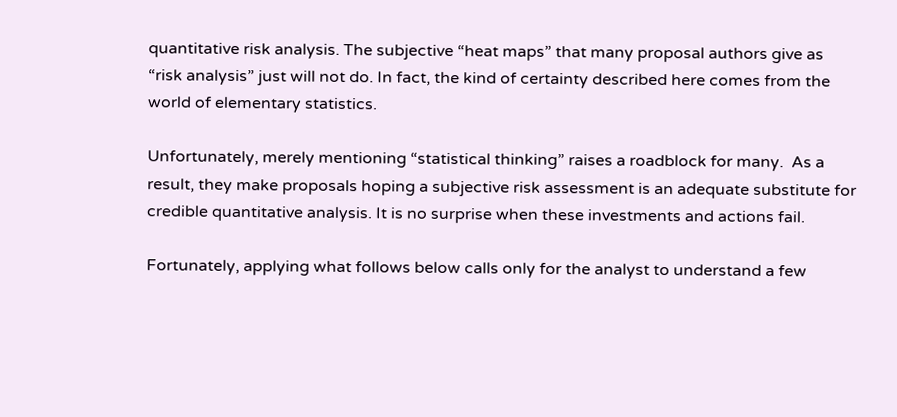quantitative risk analysis. The subjective “heat maps” that many proposal authors give as “risk analysis” just will not do. In fact, the kind of certainty described here comes from the world of elementary statistics.

Unfortunately, merely mentioning “statistical thinking” raises a roadblock for many.  As a result, they make proposals hoping a subjective risk assessment is an adequate substitute for credible quantitative analysis. It is no surprise when these investments and actions fail.

Fortunately, applying what follows below calls only for the analyst to understand a few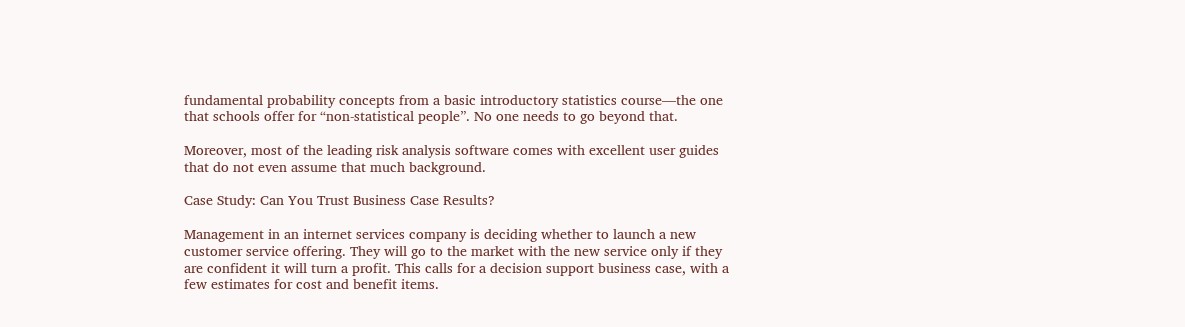fundamental probability concepts from a basic introductory statistics course—the one that schools offer for “non-statistical people”. No one needs to go beyond that.

Moreover, most of the leading risk analysis software comes with excellent user guides that do not even assume that much background.

Case Study: Can You Trust Business Case Results?

Management in an internet services company is deciding whether to launch a new customer service offering. They will go to the market with the new service only if they are confident it will turn a profit. This calls for a decision support business case, with a few estimates for cost and benefit items.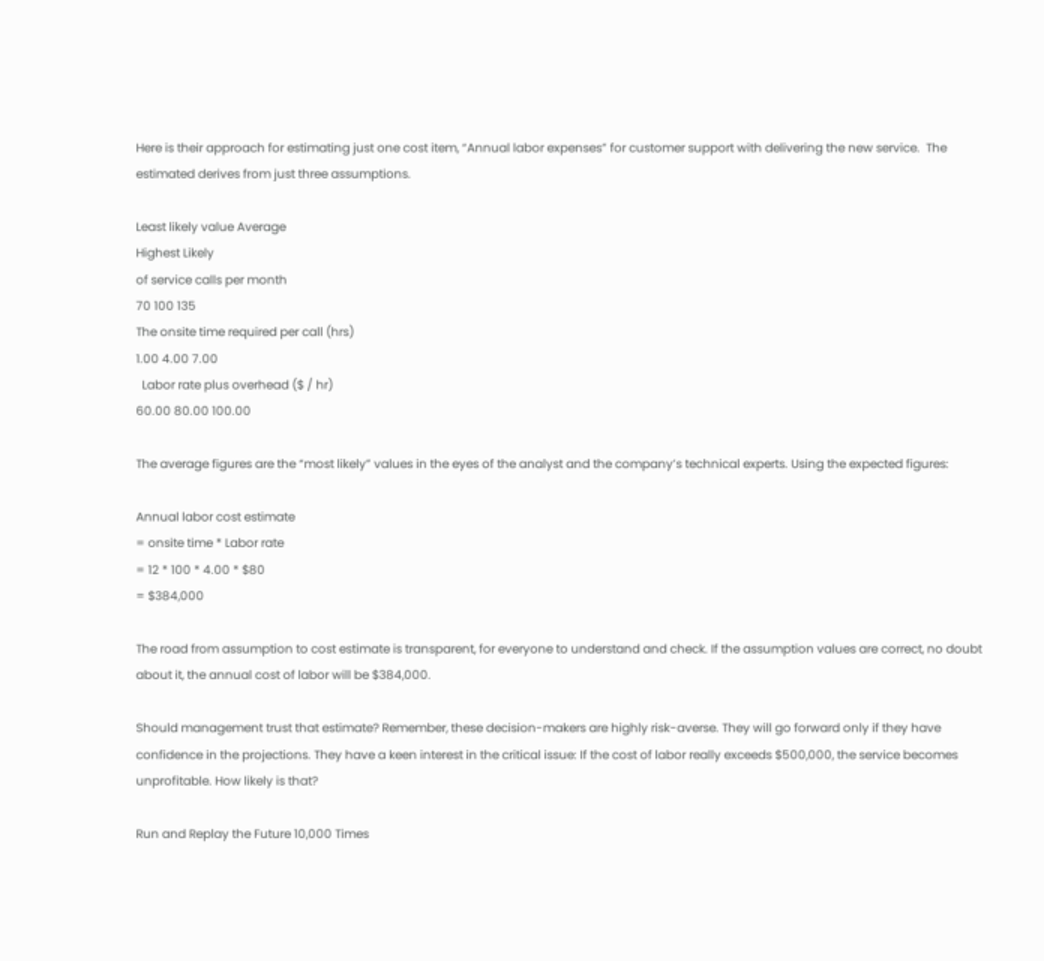Here is their approach for estimating just one cost item, “Annual labor expenses” for customer support with delivering the new service.  The estimated derives from just three assumptions.

Least likely value Average
Highest Likely
of service calls per month
70 100 135
The onsite time required per call (hrs)
1.00 4.00 7.00
  Labor rate plus overhead ($ / hr)
60.00 80.00 100.00

The average figures are the “most likely” values in the eyes of the analyst and the company’s technical experts. Using the expected figures:

Annual labor cost estimate
= onsite time * Labor rate
= 12 * 100 * 4.00 * $80
= $384,000

The road from assumption to cost estimate is transparent, for everyone to understand and check. If the assumption values are correct, no doubt about it, the annual cost of labor will be $384,000.

Should management trust that estimate? Remember, these decision-makers are highly risk-averse. They will go forward only if they have confidence in the projections. They have a keen interest in the critical issue: If the cost of labor really exceeds $500,000, the service becomes unprofitable. How likely is that?

Run and Replay the Future 10,000 Times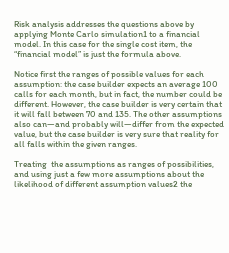Risk analysis addresses the questions above by applying Monte Carlo simulation1 to a financial model. In this case for the single cost item, the “financial model” is just the formula above.

Notice first the ranges of possible values for each assumption: the case builder expects an average 100 calls for each month, but in fact, the number could be different. However, the case builder is very certain that it will fall between 70 and 135. The other assumptions also can—and probably will—differ from the expected value, but the case builder is very sure that reality for all falls within the given ranges.

Treating  the assumptions as ranges of possibilities, and using just a few more assumptions about the likelihood of different assumption values2 the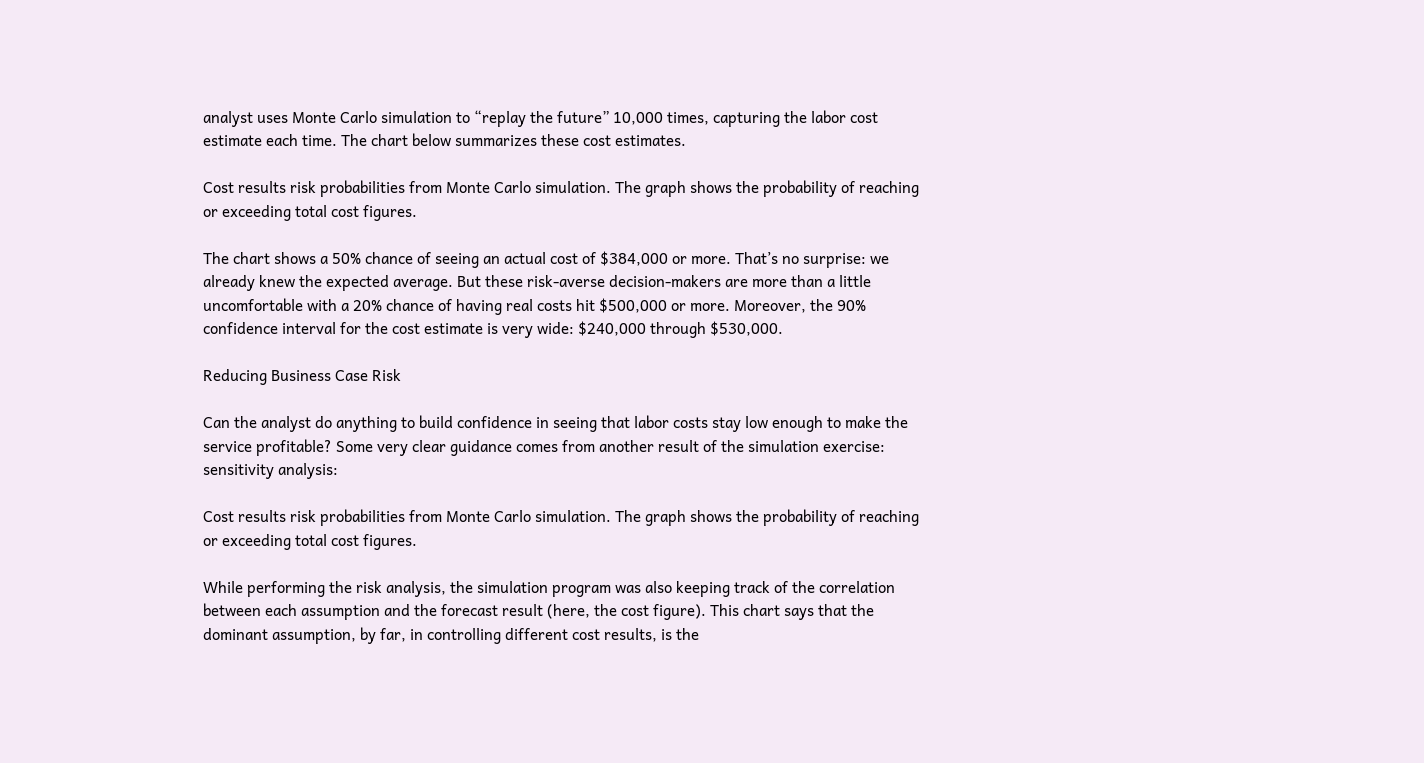analyst uses Monte Carlo simulation to “replay the future” 10,000 times, capturing the labor cost estimate each time. The chart below summarizes these cost estimates.

Cost results risk probabilities from Monte Carlo simulation. The graph shows the probability of reaching or exceeding total cost figures.

The chart shows a 50% chance of seeing an actual cost of $384,000 or more. That’s no surprise: we already knew the expected average. But these risk-averse decision-makers are more than a little uncomfortable with a 20% chance of having real costs hit $500,000 or more. Moreover, the 90% confidence interval for the cost estimate is very wide: $240,000 through $530,000.

Reducing Business Case Risk

Can the analyst do anything to build confidence in seeing that labor costs stay low enough to make the service profitable? Some very clear guidance comes from another result of the simulation exercise: sensitivity analysis:

Cost results risk probabilities from Monte Carlo simulation. The graph shows the probability of reaching or exceeding total cost figures.

While performing the risk analysis, the simulation program was also keeping track of the correlation between each assumption and the forecast result (here, the cost figure). This chart says that the dominant assumption, by far, in controlling different cost results, is the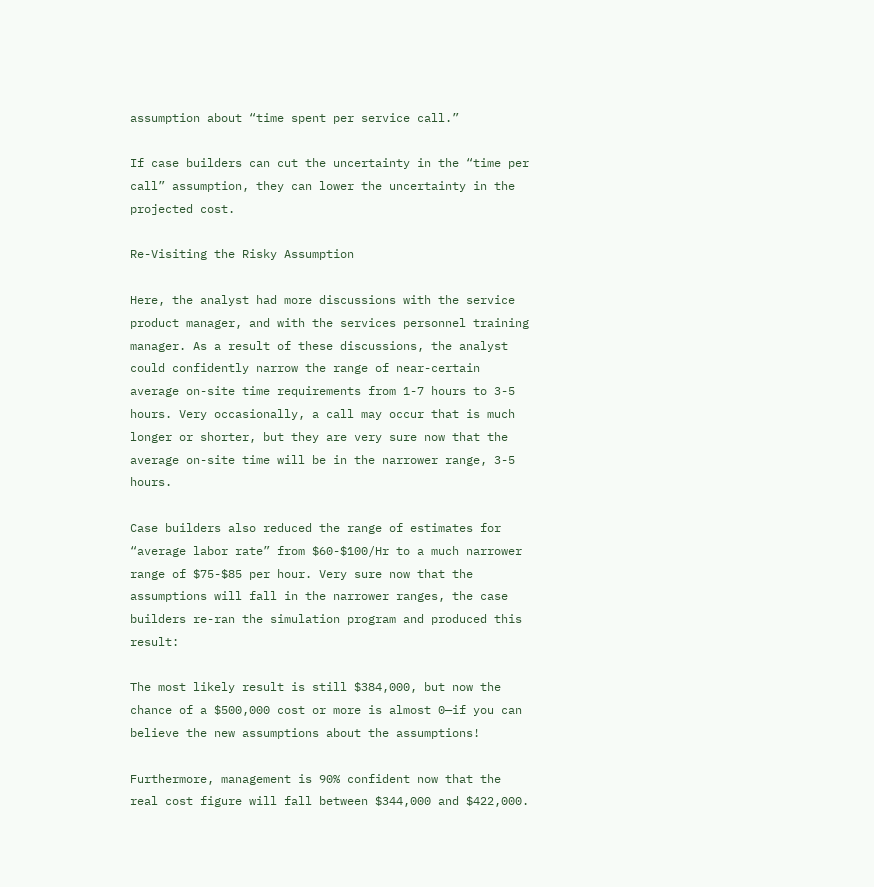assumption about “time spent per service call.”

If case builders can cut the uncertainty in the “time per call” assumption, they can lower the uncertainty in the projected cost.

Re-Visiting the Risky Assumption

Here, the analyst had more discussions with the service product manager, and with the services personnel training manager. As a result of these discussions, the analyst could confidently narrow the range of near-certain average on-site time requirements from 1-7 hours to 3-5 hours. Very occasionally, a call may occur that is much longer or shorter, but they are very sure now that the average on-site time will be in the narrower range, 3-5 hours.

Case builders also reduced the range of estimates for “average labor rate” from $60-$100/Hr to a much narrower range of $75-$85 per hour. Very sure now that the assumptions will fall in the narrower ranges, the case builders re-ran the simulation program and produced this result:

The most likely result is still $384,000, but now the chance of a $500,000 cost or more is almost 0—if you can believe the new assumptions about the assumptions!

Furthermore, management is 90% confident now that the real cost figure will fall between $344,000 and $422,000.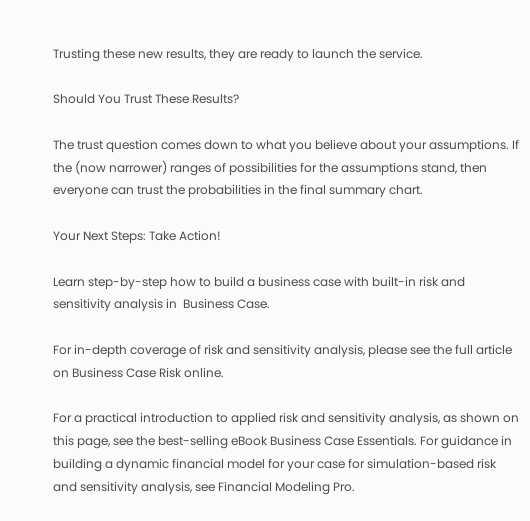Trusting these new results, they are ready to launch the service.

Should You Trust These Results?

The trust question comes down to what you believe about your assumptions. If the (now narrower) ranges of possibilities for the assumptions stand, then everyone can trust the probabilities in the final summary chart.

Your Next Steps: Take Action!

Learn step-by-step how to build a business case with built-in risk and sensitivity analysis in  Business Case.

For in-depth coverage of risk and sensitivity analysis, please see the full article on Business Case Risk online.

For a practical introduction to applied risk and sensitivity analysis, as shown on this page, see the best-selling eBook Business Case Essentials. For guidance in building a dynamic financial model for your case for simulation-based risk and sensitivity analysis, see Financial Modeling Pro.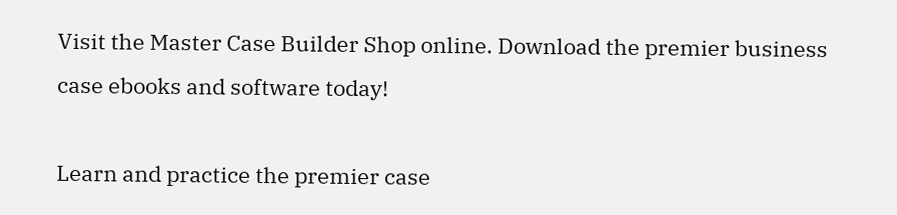Visit the Master Case Builder Shop online. Download the premier business case ebooks and software today!

Learn and practice the premier case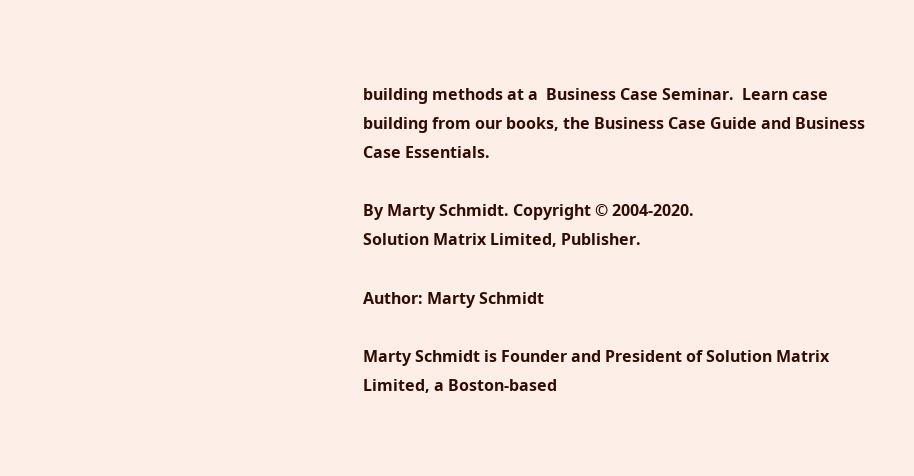building methods at a  Business Case Seminar.  Learn case building from our books, the Business Case Guide and Business Case Essentials.

By Marty Schmidt. Copyright © 2004-2020.
Solution Matrix Limited, Publisher.

Author: Marty Schmidt

Marty Schmidt is Founder and President of Solution Matrix Limited, a Boston-based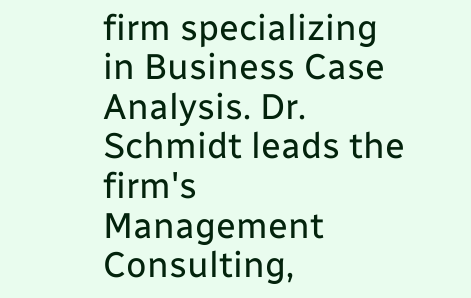firm specializing in Business Case Analysis. Dr. Schmidt leads the firm's Management Consulting,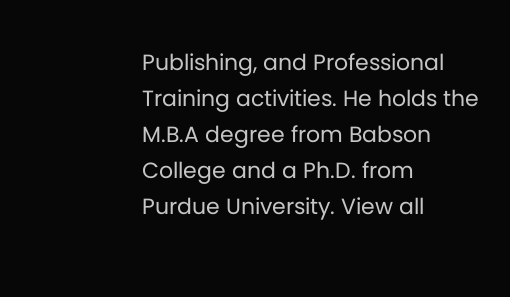Publishing, and Professional Training activities. He holds the M.B.A degree from Babson College and a Ph.D. from Purdue University. View all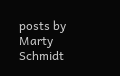posts by Marty Schmidt